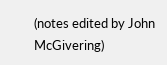(notes edited by John McGivering)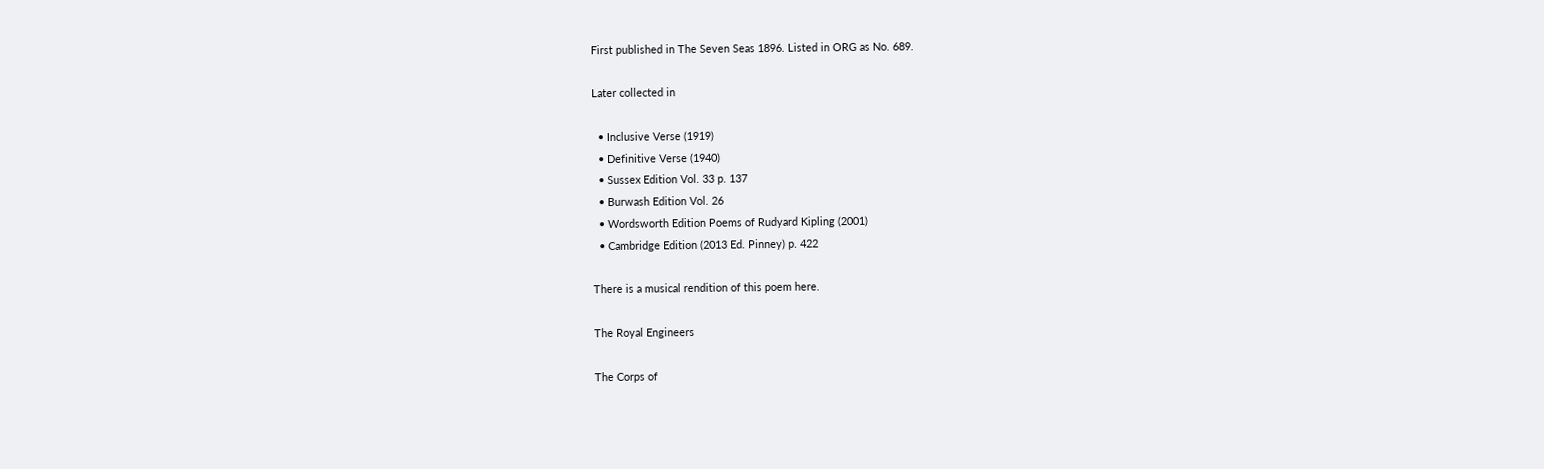First published in The Seven Seas 1896. Listed in ORG as No. 689.

Later collected in

  • Inclusive Verse (1919)
  • Definitive Verse (1940)
  • Sussex Edition Vol. 33 p. 137
  • Burwash Edition Vol. 26
  • Wordsworth Edition Poems of Rudyard Kipling (2001)
  • Cambridge Edition (2013 Ed. Pinney) p. 422

There is a musical rendition of this poem here.

The Royal Engineers

The Corps of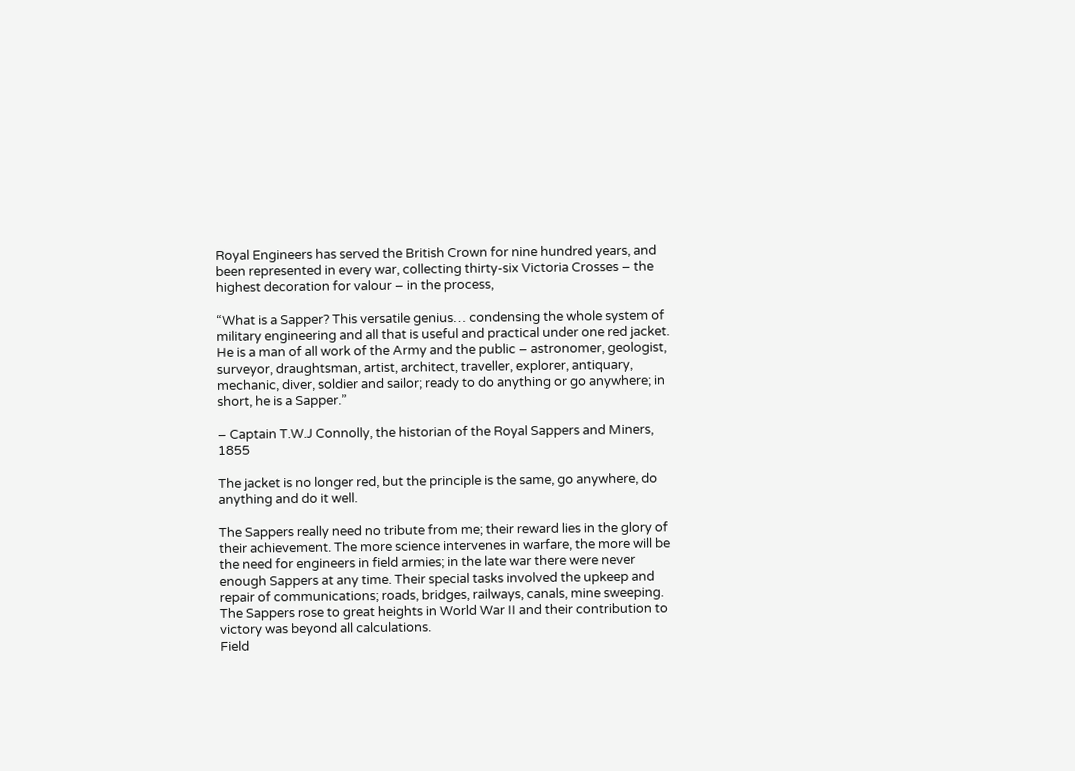Royal Engineers has served the British Crown for nine hundred years, and been represented in every war, collecting thirty-six Victoria Crosses – the highest decoration for valour – in the process,

“What is a Sapper? This versatile genius… condensing the whole system of military engineering and all that is useful and practical under one red jacket. He is a man of all work of the Army and the public – astronomer, geologist, surveyor, draughtsman, artist, architect, traveller, explorer, antiquary, mechanic, diver, soldier and sailor; ready to do anything or go anywhere; in short, he is a Sapper.”

– Captain T.W.J Connolly, the historian of the Royal Sappers and Miners, 1855

The jacket is no longer red, but the principle is the same, go anywhere, do anything and do it well.

The Sappers really need no tribute from me; their reward lies in the glory of their achievement. The more science intervenes in warfare, the more will be the need for engineers in field armies; in the late war there were never enough Sappers at any time. Their special tasks involved the upkeep and repair of communications; roads, bridges, railways, canals, mine sweeping. The Sappers rose to great heights in World War II and their contribution to victory was beyond all calculations.
Field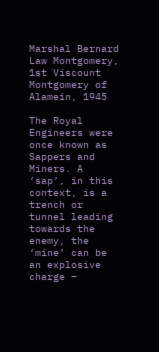Marshal Bernard Law Montgomery, 1st Viscount Montgomery of Alamein, 1945

The Royal Engineers were once known as Sappers and Miners. A ‘sap’, in this context, is a trench or tunnel leading towards the enemy, the ‘mine’ can be an explosive charge –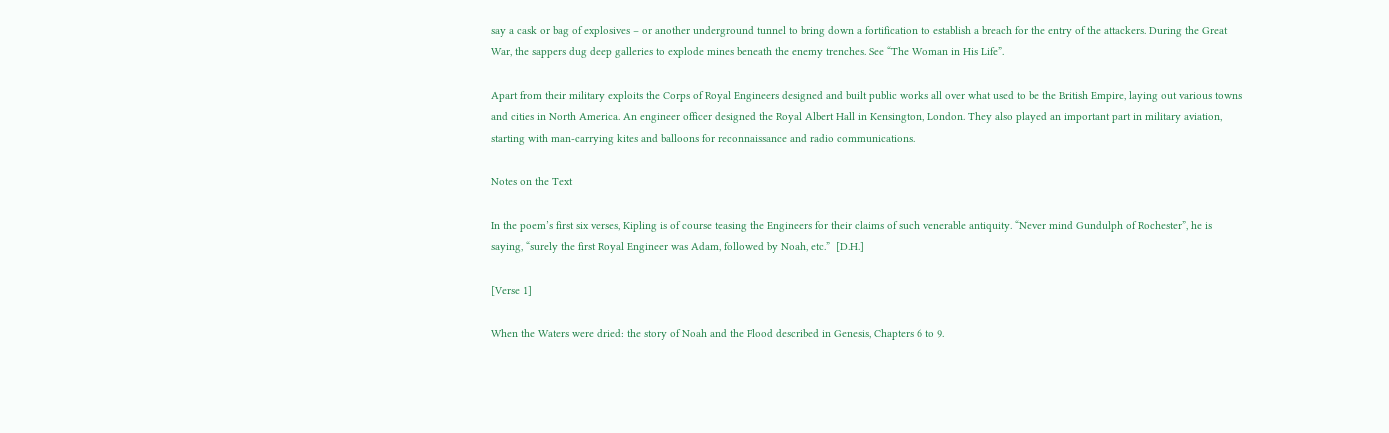say a cask or bag of explosives – or another underground tunnel to bring down a fortification to establish a breach for the entry of the attackers. During the Great War, the sappers dug deep galleries to explode mines beneath the enemy trenches. See “The Woman in His Life”.

Apart from their military exploits the Corps of Royal Engineers designed and built public works all over what used to be the British Empire, laying out various towns and cities in North America. An engineer officer designed the Royal Albert Hall in Kensington, London. They also played an important part in military aviation, starting with man-carrying kites and balloons for reconnaissance and radio communications.

Notes on the Text

In the poem’s first six verses, Kipling is of course teasing the Engineers for their claims of such venerable antiquity. “Never mind Gundulph of Rochester”, he is saying, “surely the first Royal Engineer was Adam, followed by Noah, etc.”  [D.H.]

[Verse 1]

When the Waters were dried: the story of Noah and the Flood described in Genesis, Chapters 6 to 9.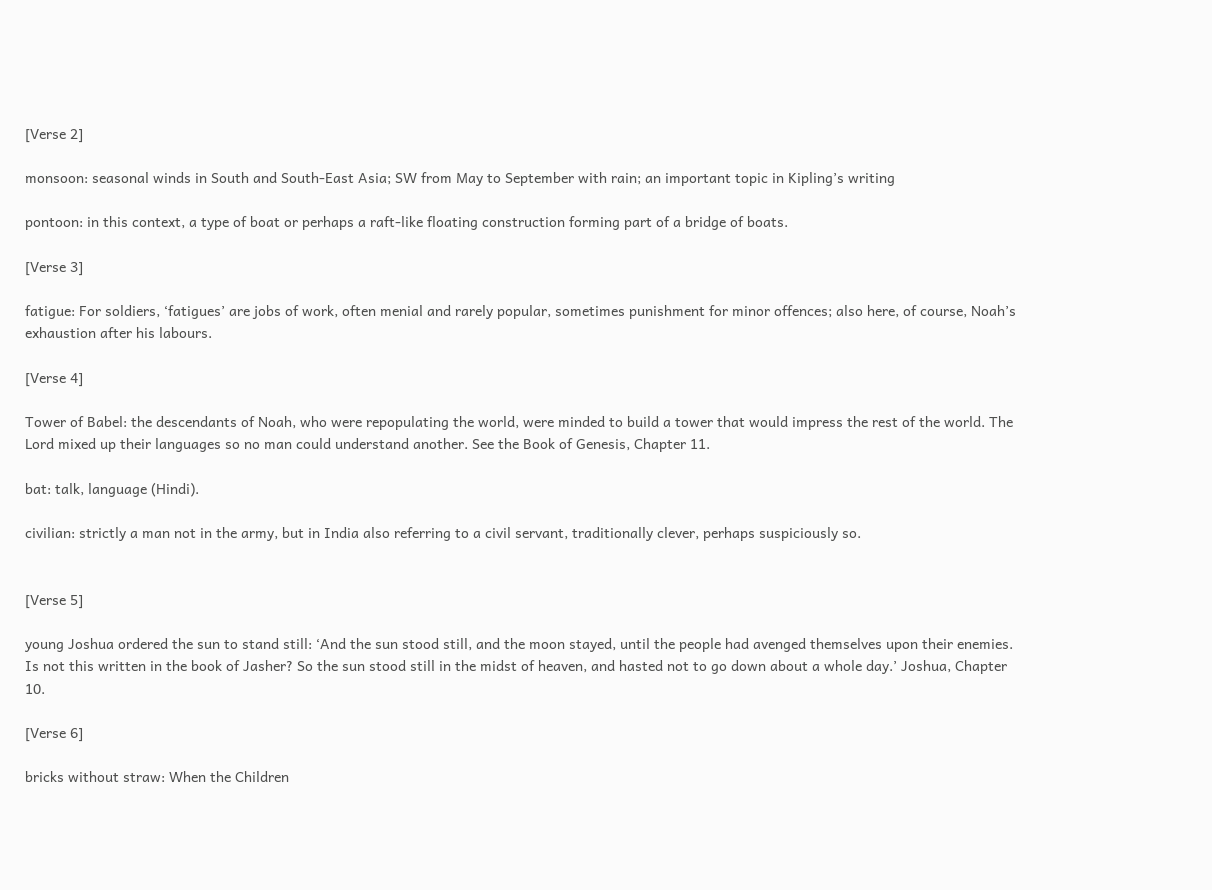[Verse 2]

monsoon: seasonal winds in South and South-East Asia; SW from May to September with rain; an important topic in Kipling’s writing

pontoon: in this context, a type of boat or perhaps a raft-like floating construction forming part of a bridge of boats.

[Verse 3]

fatigue: For soldiers, ‘fatigues’ are jobs of work, often menial and rarely popular, sometimes punishment for minor offences; also here, of course, Noah’s exhaustion after his labours.

[Verse 4]

Tower of Babel: the descendants of Noah, who were repopulating the world, were minded to build a tower that would impress the rest of the world. The Lord mixed up their languages so no man could understand another. See the Book of Genesis, Chapter 11.

bat: talk, language (Hindi).

civilian: strictly a man not in the army, but in India also referring to a civil servant, traditionally clever, perhaps suspiciously so.


[Verse 5]

young Joshua ordered the sun to stand still: ‘And the sun stood still, and the moon stayed, until the people had avenged themselves upon their enemies. Is not this written in the book of Jasher? So the sun stood still in the midst of heaven, and hasted not to go down about a whole day.’ Joshua, Chapter 10.

[Verse 6]

bricks without straw: When the Children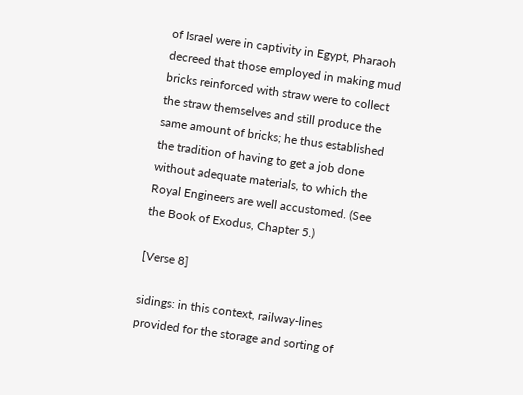of Israel were in captivity in Egypt, Pharaoh decreed that those employed in making mud bricks reinforced with straw were to collect the straw themselves and still produce the same amount of bricks; he thus established the tradition of having to get a job done without adequate materials, to which the Royal Engineers are well accustomed. (See the Book of Exodus, Chapter 5.)

[Verse 8]

sidings: in this context, railway-lines provided for the storage and sorting of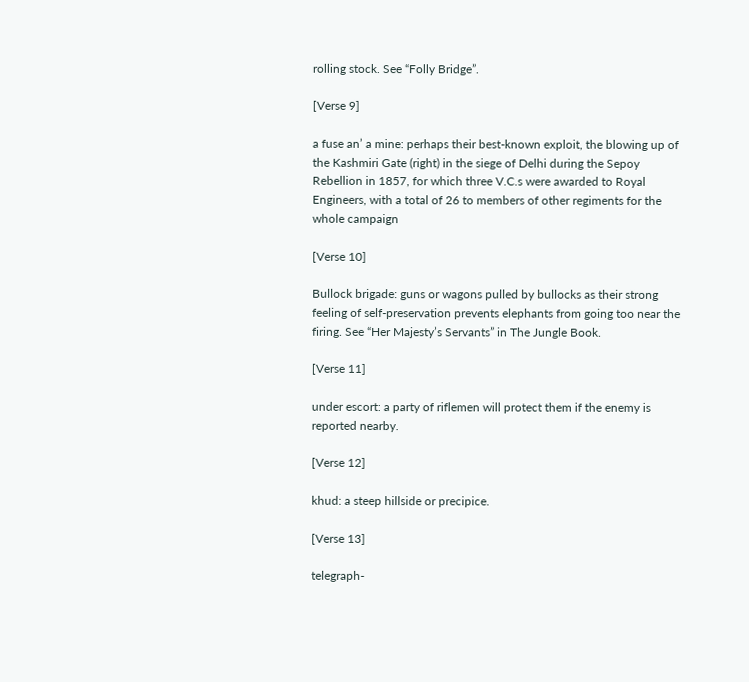rolling stock. See “Folly Bridge”.

[Verse 9]

a fuse an’ a mine: perhaps their best-known exploit, the blowing up of the Kashmiri Gate (right) in the siege of Delhi during the Sepoy Rebellion in 1857, for which three V.C.s were awarded to Royal Engineers, with a total of 26 to members of other regiments for the whole campaign

[Verse 10]

Bullock brigade: guns or wagons pulled by bullocks as their strong feeling of self-preservation prevents elephants from going too near the firing. See “Her Majesty’s Servants” in The Jungle Book.

[Verse 11]

under escort: a party of riflemen will protect them if the enemy is reported nearby.

[Verse 12]

khud: a steep hillside or precipice.

[Verse 13]

telegraph-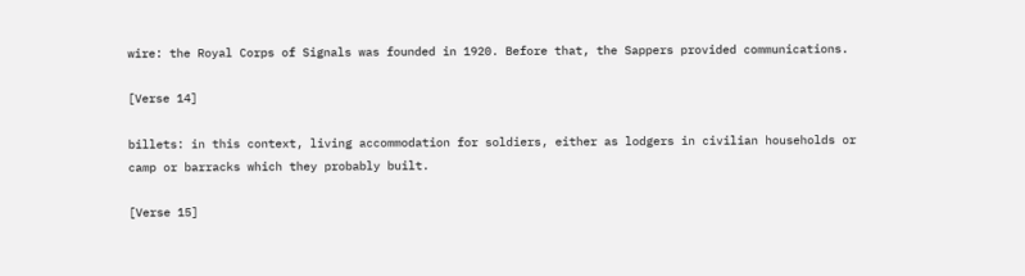wire: the Royal Corps of Signals was founded in 1920. Before that, the Sappers provided communications.

[Verse 14]

billets: in this context, living accommodation for soldiers, either as lodgers in civilian households or camp or barracks which they probably built.

[Verse 15]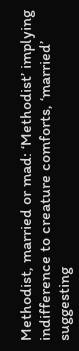Methodist, married or mad: ‘Methodist’ implying indifference to creature comforts, ‘married’ suggesting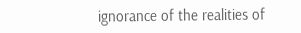ignorance of the realities of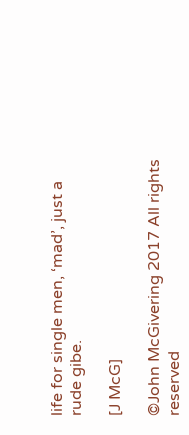life for single men, ‘mad’, just a rude gibe.

[J McG]

©John McGivering 2017 All rights reserved